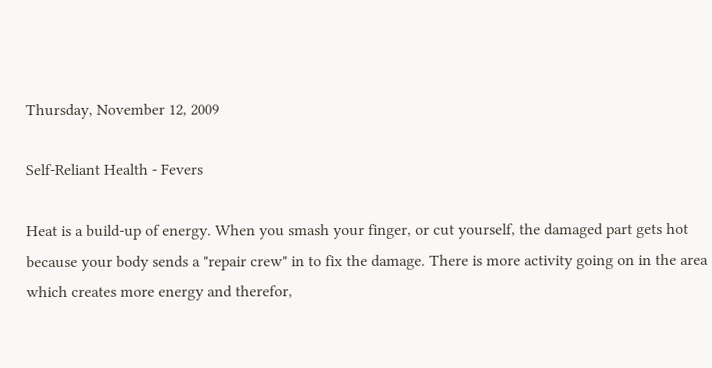Thursday, November 12, 2009

Self-Reliant Health - Fevers

Heat is a build-up of energy. When you smash your finger, or cut yourself, the damaged part gets hot because your body sends a "repair crew" in to fix the damage. There is more activity going on in the area which creates more energy and therefor,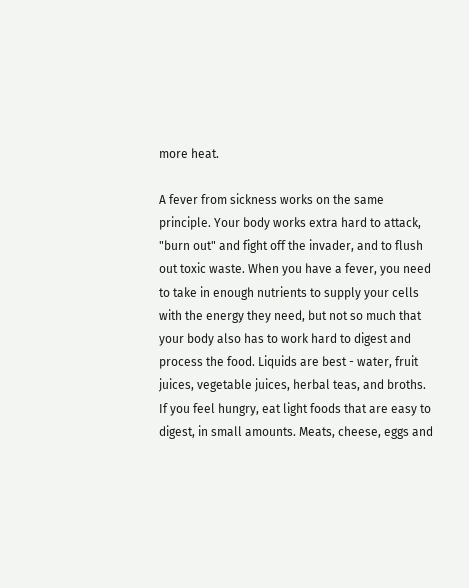more heat.

A fever from sickness works on the same principle. Your body works extra hard to attack, "burn out" and fight off the invader, and to flush out toxic waste. When you have a fever, you need to take in enough nutrients to supply your cells with the energy they need, but not so much that your body also has to work hard to digest and process the food. Liquids are best - water, fruit juices, vegetable juices, herbal teas, and broths. If you feel hungry, eat light foods that are easy to digest, in small amounts. Meats, cheese, eggs and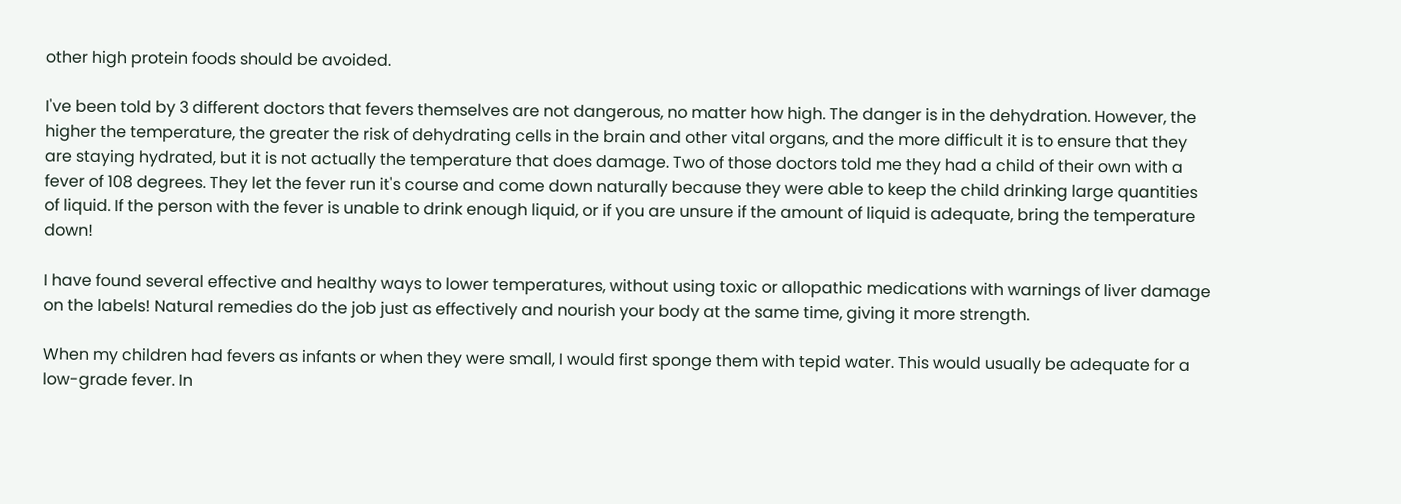other high protein foods should be avoided.

I've been told by 3 different doctors that fevers themselves are not dangerous, no matter how high. The danger is in the dehydration. However, the higher the temperature, the greater the risk of dehydrating cells in the brain and other vital organs, and the more difficult it is to ensure that they are staying hydrated, but it is not actually the temperature that does damage. Two of those doctors told me they had a child of their own with a fever of 108 degrees. They let the fever run it's course and come down naturally because they were able to keep the child drinking large quantities of liquid. If the person with the fever is unable to drink enough liquid, or if you are unsure if the amount of liquid is adequate, bring the temperature down!

I have found several effective and healthy ways to lower temperatures, without using toxic or allopathic medications with warnings of liver damage on the labels! Natural remedies do the job just as effectively and nourish your body at the same time, giving it more strength.

When my children had fevers as infants or when they were small, I would first sponge them with tepid water. This would usually be adequate for a low-grade fever. In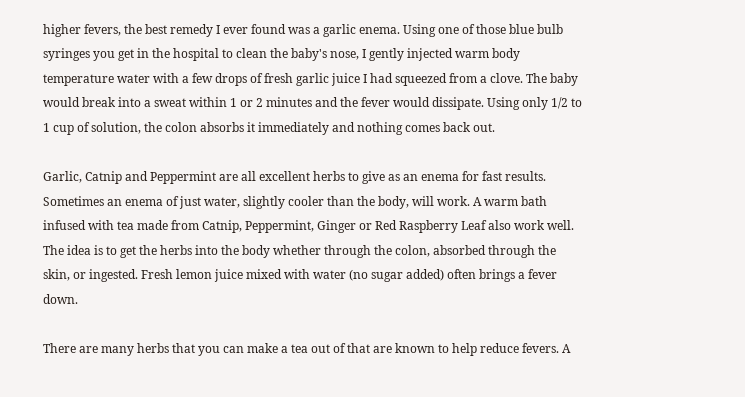higher fevers, the best remedy I ever found was a garlic enema. Using one of those blue bulb syringes you get in the hospital to clean the baby's nose, I gently injected warm body temperature water with a few drops of fresh garlic juice I had squeezed from a clove. The baby would break into a sweat within 1 or 2 minutes and the fever would dissipate. Using only 1/2 to 1 cup of solution, the colon absorbs it immediately and nothing comes back out.

Garlic, Catnip and Peppermint are all excellent herbs to give as an enema for fast results. Sometimes an enema of just water, slightly cooler than the body, will work. A warm bath infused with tea made from Catnip, Peppermint, Ginger or Red Raspberry Leaf also work well. The idea is to get the herbs into the body whether through the colon, absorbed through the skin, or ingested. Fresh lemon juice mixed with water (no sugar added) often brings a fever down.

There are many herbs that you can make a tea out of that are known to help reduce fevers. A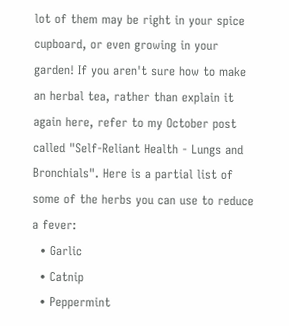lot of them may be right in your spice cupboard, or even growing in your garden! If you aren't sure how to make an herbal tea, rather than explain it again here, refer to my October post called "Self-Reliant Health - Lungs and Bronchials". Here is a partial list of some of the herbs you can use to reduce a fever:
  • Garlic
  • Catnip
  • Peppermint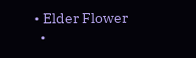• Elder Flower
  •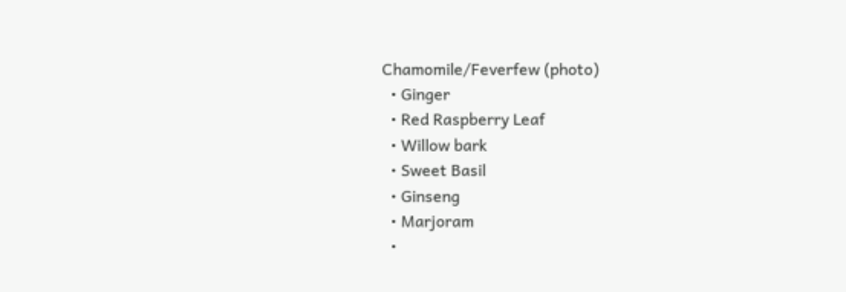Chamomile/Feverfew (photo)
  • Ginger
  • Red Raspberry Leaf
  • Willow bark
  • Sweet Basil
  • Ginseng
  • Marjoram
  •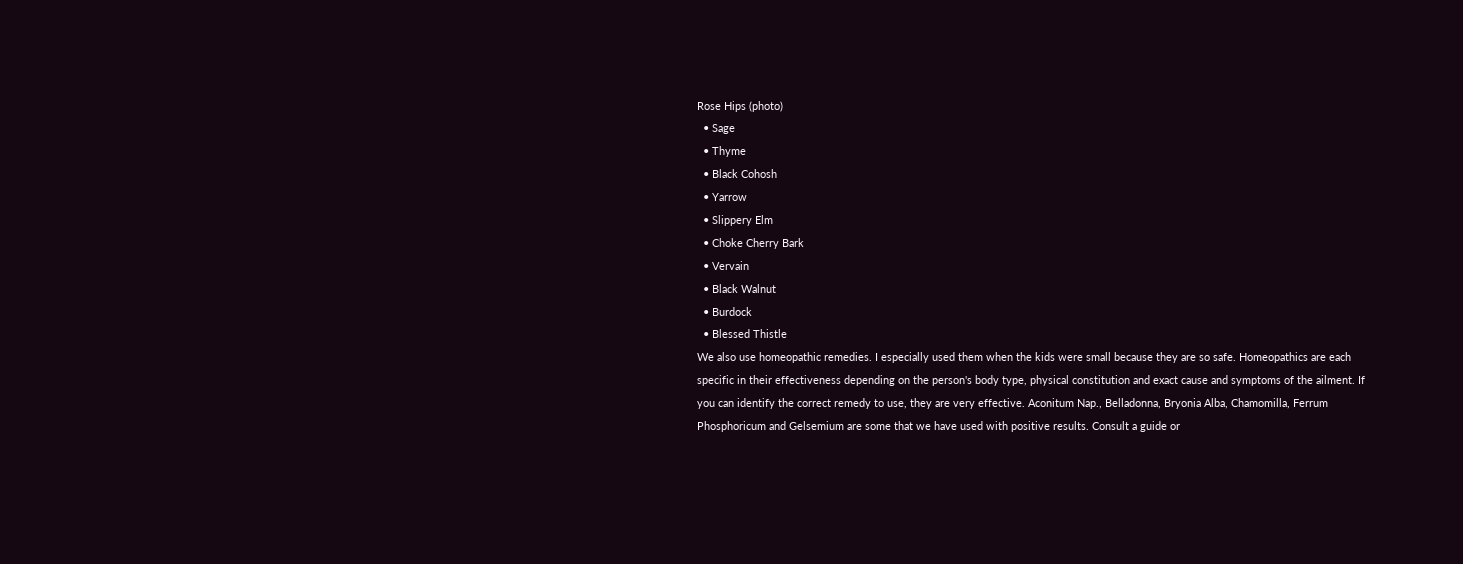Rose Hips (photo)
  • Sage
  • Thyme
  • Black Cohosh
  • Yarrow
  • Slippery Elm
  • Choke Cherry Bark
  • Vervain
  • Black Walnut
  • Burdock
  • Blessed Thistle
We also use homeopathic remedies. I especially used them when the kids were small because they are so safe. Homeopathics are each specific in their effectiveness depending on the person's body type, physical constitution and exact cause and symptoms of the ailment. If you can identify the correct remedy to use, they are very effective. Aconitum Nap., Belladonna, Bryonia Alba, Chamomilla, Ferrum Phosphoricum and Gelsemium are some that we have used with positive results. Consult a guide or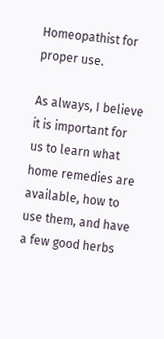Homeopathist for proper use.

As always, I believe it is important for us to learn what home remedies are available, how to use them, and have a few good herbs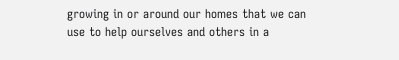growing in or around our homes that we can use to help ourselves and others in a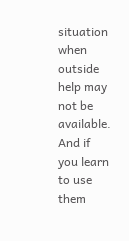situation when outside help may not be available. And if you learn to use them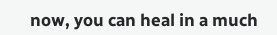now, you can heal in a much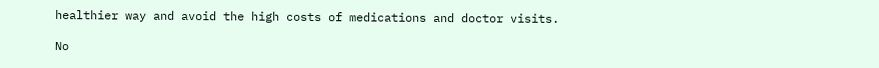healthier way and avoid the high costs of medications and doctor visits.

No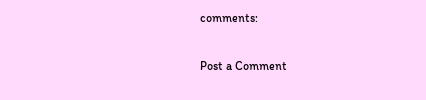comments:

Post a Comment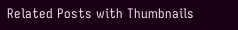Related Posts with Thumbnails